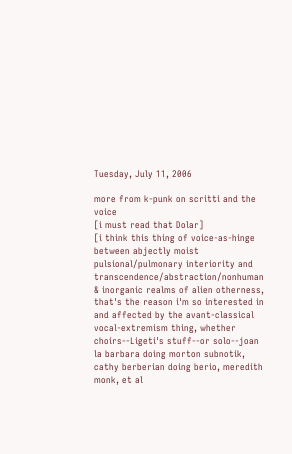Tuesday, July 11, 2006

more from k-punk on scritti and the voice
[i must read that Dolar]
[i think this thing of voice-as-hinge between abjectly moist pulsional/pulmonary interiority and transcendence/abstraction/nonhuman & inorganic realms of alien otherness, that's the reason i'm so interested in and affected by the avant-classical vocal-extremism thing, whether choirs--Ligeti's stuff--or solo--joan la barbara doing morton subnotik, cathy berberian doing berio, meredith monk, et al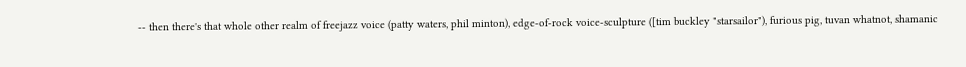-- then there's that whole other realm of freejazz voice (patty waters, phil minton), edge-of-rock voice-sculpture ([tim buckley "starsailor"), furious pig, tuvan whatnot, shamanic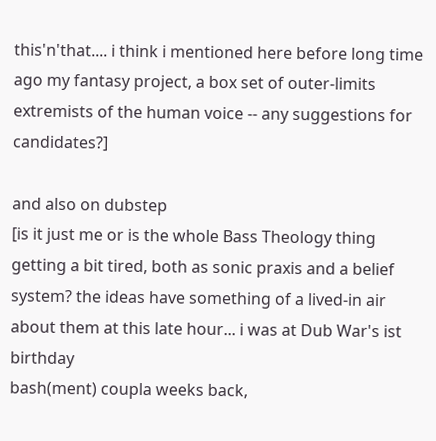this'n'that.... i think i mentioned here before long time ago my fantasy project, a box set of outer-limits extremists of the human voice -- any suggestions for candidates?]

and also on dubstep
[is it just me or is the whole Bass Theology thing getting a bit tired, both as sonic praxis and a belief system? the ideas have something of a lived-in air about them at this late hour... i was at Dub War's ist birthday
bash(ment) coupla weeks back,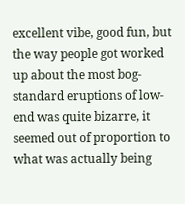excellent vibe, good fun, but the way people got worked up about the most bog-standard eruptions of low-end was quite bizarre, it seemed out of proportion to what was actually being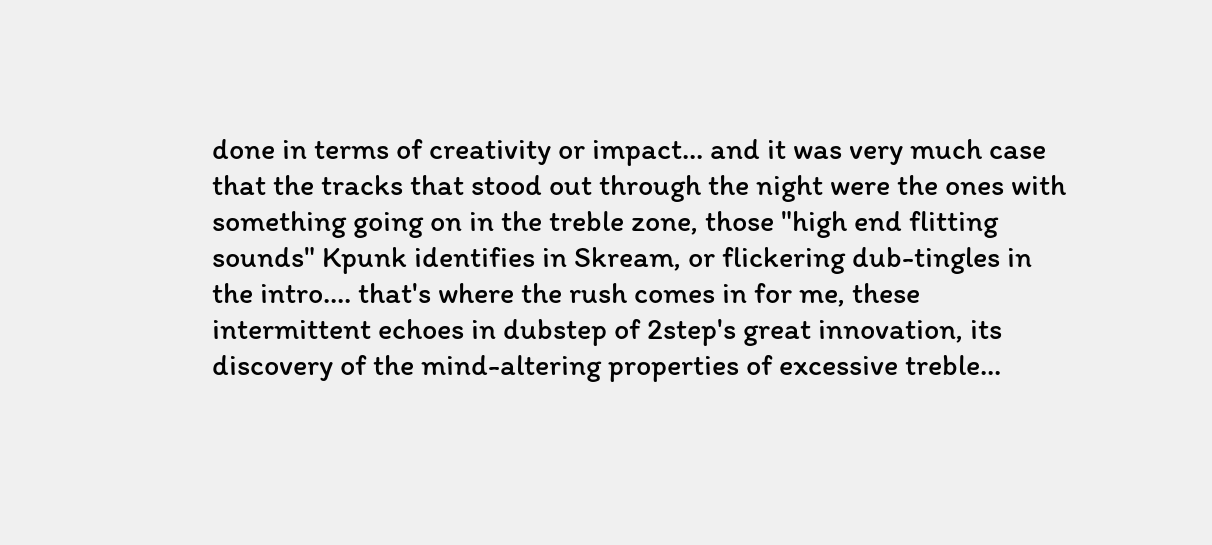done in terms of creativity or impact... and it was very much case that the tracks that stood out through the night were the ones with something going on in the treble zone, those "high end flitting sounds" Kpunk identifies in Skream, or flickering dub-tingles in the intro.... that's where the rush comes in for me, these intermittent echoes in dubstep of 2step's great innovation, its discovery of the mind-altering properties of excessive treble...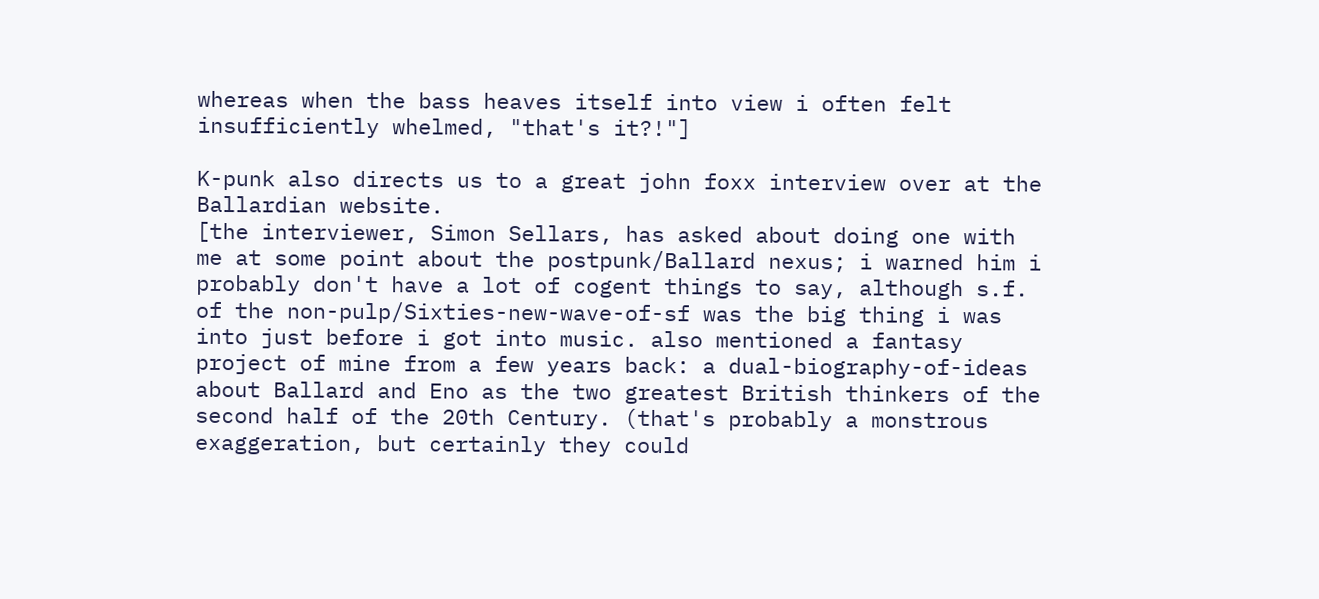whereas when the bass heaves itself into view i often felt insufficiently whelmed, "that's it?!"]

K-punk also directs us to a great john foxx interview over at the Ballardian website.
[the interviewer, Simon Sellars, has asked about doing one with me at some point about the postpunk/Ballard nexus; i warned him i probably don't have a lot of cogent things to say, although s.f. of the non-pulp/Sixties-new-wave-of-sf was the big thing i was into just before i got into music. also mentioned a fantasy project of mine from a few years back: a dual-biography-of-ideas about Ballard and Eno as the two greatest British thinkers of the second half of the 20th Century. (that's probably a monstrous exaggeration, but certainly they could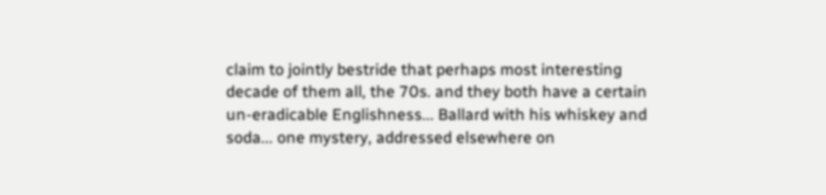claim to jointly bestride that perhaps most interesting decade of them all, the 70s. and they both have a certain un-eradicable Englishness... Ballard with his whiskey and soda... one mystery, addressed elsewhere on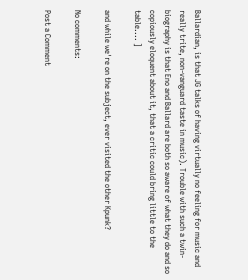Ballardian, is that JG talks of having virtually no feeling for music and really trite, non-vanguard taste in music). Trouble with such a twin-biography is that Eno and Ballard are both so aware of what they do and so copiously eloquent about it, that a critic could bring little to the table.... ]

and while we're on the subject, ever visited the other Kpunk?

No comments:

Post a Comment